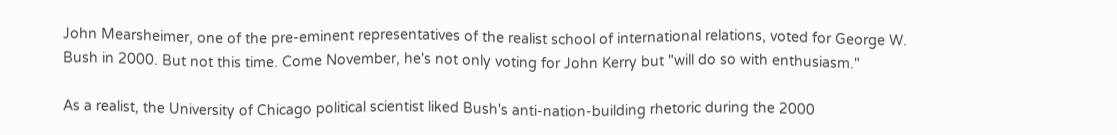John Mearsheimer, one of the pre-eminent representatives of the realist school of international relations, voted for George W. Bush in 2000. But not this time. Come November, he's not only voting for John Kerry but "will do so with enthusiasm."

As a realist, the University of Chicago political scientist liked Bush's anti-nation-building rhetoric during the 2000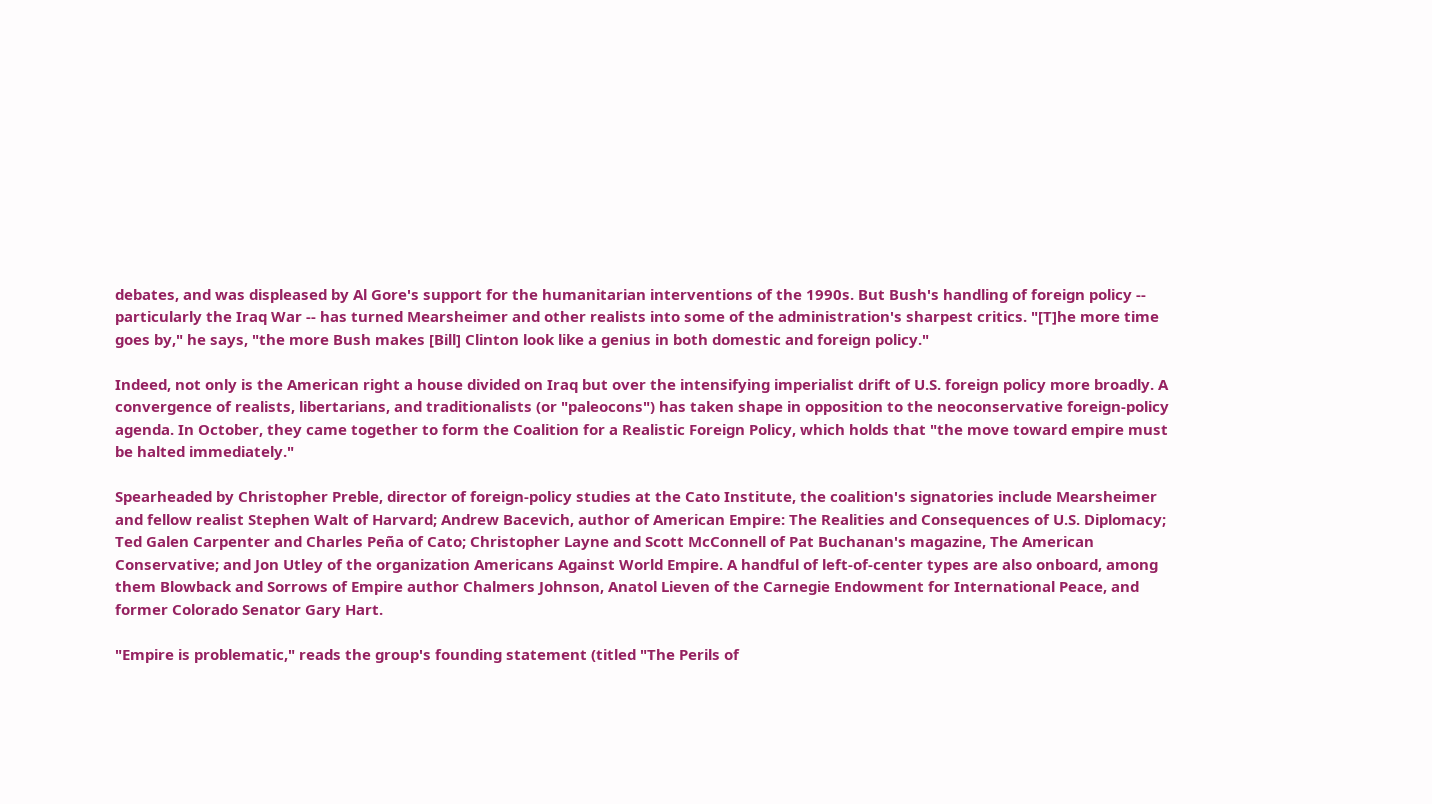debates, and was displeased by Al Gore's support for the humanitarian interventions of the 1990s. But Bush's handling of foreign policy -- particularly the Iraq War -- has turned Mearsheimer and other realists into some of the administration's sharpest critics. "[T]he more time goes by," he says, "the more Bush makes [Bill] Clinton look like a genius in both domestic and foreign policy."

Indeed, not only is the American right a house divided on Iraq but over the intensifying imperialist drift of U.S. foreign policy more broadly. A convergence of realists, libertarians, and traditionalists (or "paleocons") has taken shape in opposition to the neoconservative foreign-policy agenda. In October, they came together to form the Coalition for a Realistic Foreign Policy, which holds that "the move toward empire must be halted immediately."

Spearheaded by Christopher Preble, director of foreign-policy studies at the Cato Institute, the coalition's signatories include Mearsheimer and fellow realist Stephen Walt of Harvard; Andrew Bacevich, author of American Empire: The Realities and Consequences of U.S. Diplomacy; Ted Galen Carpenter and Charles Peña of Cato; Christopher Layne and Scott McConnell of Pat Buchanan's magazine, The American Conservative; and Jon Utley of the organization Americans Against World Empire. A handful of left-of-center types are also onboard, among them Blowback and Sorrows of Empire author Chalmers Johnson, Anatol Lieven of the Carnegie Endowment for International Peace, and former Colorado Senator Gary Hart.

"Empire is problematic," reads the group's founding statement (titled "The Perils of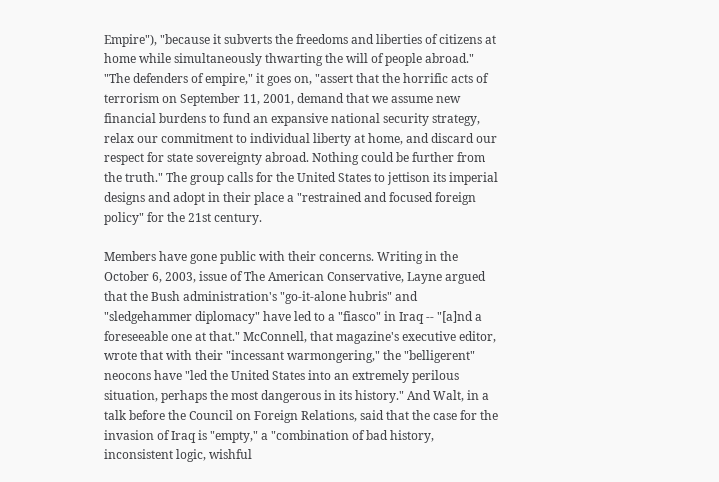Empire"), "because it subverts the freedoms and liberties of citizens at home while simultaneously thwarting the will of people abroad." "The defenders of empire," it goes on, "assert that the horrific acts of terrorism on September 11, 2001, demand that we assume new financial burdens to fund an expansive national security strategy, relax our commitment to individual liberty at home, and discard our respect for state sovereignty abroad. Nothing could be further from the truth." The group calls for the United States to jettison its imperial designs and adopt in their place a "restrained and focused foreign policy" for the 21st century.

Members have gone public with their concerns. Writing in the October 6, 2003, issue of The American Conservative, Layne argued that the Bush administration's "go-it-alone hubris" and "sledgehammer diplomacy" have led to a "fiasco" in Iraq -- "[a]nd a foreseeable one at that." McConnell, that magazine's executive editor, wrote that with their "incessant warmongering," the "belligerent" neocons have "led the United States into an extremely perilous situation, perhaps the most dangerous in its history." And Walt, in a talk before the Council on Foreign Relations, said that the case for the invasion of Iraq is "empty," a "combination of bad history, inconsistent logic, wishful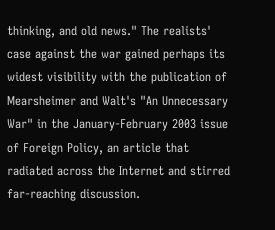thinking, and old news." The realists' case against the war gained perhaps its widest visibility with the publication of Mearsheimer and Walt's "An Unnecessary War" in the January-February 2003 issue of Foreign Policy, an article that radiated across the Internet and stirred far-reaching discussion.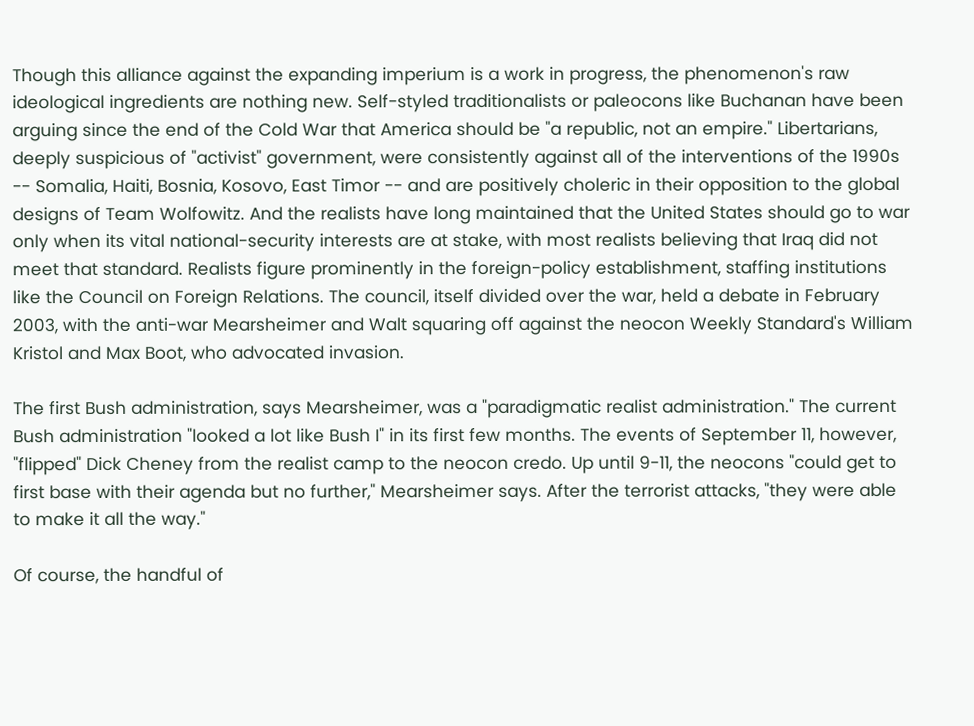Though this alliance against the expanding imperium is a work in progress, the phenomenon's raw ideological ingredients are nothing new. Self-styled traditionalists or paleocons like Buchanan have been arguing since the end of the Cold War that America should be "a republic, not an empire." Libertarians, deeply suspicious of "activist" government, were consistently against all of the interventions of the 1990s -- Somalia, Haiti, Bosnia, Kosovo, East Timor -- and are positively choleric in their opposition to the global designs of Team Wolfowitz. And the realists have long maintained that the United States should go to war only when its vital national-security interests are at stake, with most realists believing that Iraq did not meet that standard. Realists figure prominently in the foreign-policy establishment, staffing institutions like the Council on Foreign Relations. The council, itself divided over the war, held a debate in February 2003, with the anti-war Mearsheimer and Walt squaring off against the neocon Weekly Standard's William Kristol and Max Boot, who advocated invasion.

The first Bush administration, says Mearsheimer, was a "paradigmatic realist administration." The current Bush administration "looked a lot like Bush I" in its first few months. The events of September 11, however, "flipped" Dick Cheney from the realist camp to the neocon credo. Up until 9-11, the neocons "could get to first base with their agenda but no further," Mearsheimer says. After the terrorist attacks, "they were able to make it all the way."

Of course, the handful of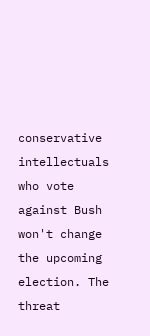conservative intellectuals who vote against Bush won't change the upcoming election. The threat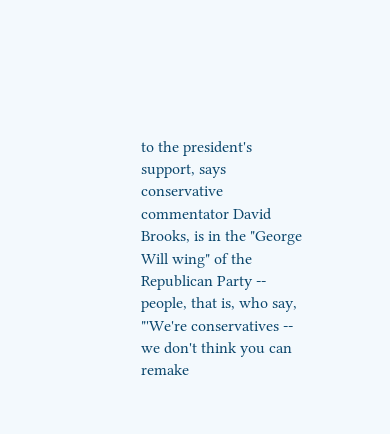to the president's support, says conservative commentator David Brooks, is in the "George Will wing" of the Republican Party -- people, that is, who say, "'We're conservatives -- we don't think you can remake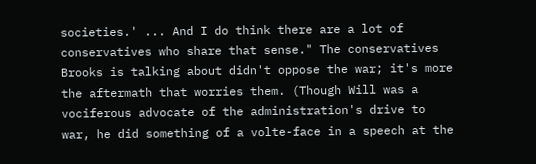societies.' ... And I do think there are a lot of conservatives who share that sense." The conservatives Brooks is talking about didn't oppose the war; it's more the aftermath that worries them. (Though Will was a vociferous advocate of the administration's drive to war, he did something of a volte-face in a speech at the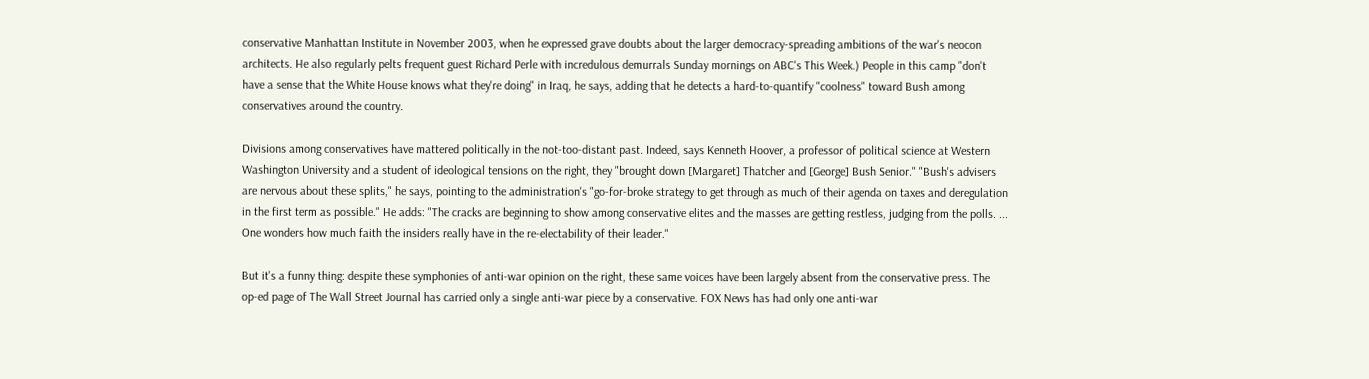conservative Manhattan Institute in November 2003, when he expressed grave doubts about the larger democracy-spreading ambitions of the war's neocon architects. He also regularly pelts frequent guest Richard Perle with incredulous demurrals Sunday mornings on ABC's This Week.) People in this camp "don't have a sense that the White House knows what they're doing" in Iraq, he says, adding that he detects a hard-to-quantify "coolness" toward Bush among conservatives around the country.

Divisions among conservatives have mattered politically in the not-too-distant past. Indeed, says Kenneth Hoover, a professor of political science at Western Washington University and a student of ideological tensions on the right, they "brought down [Margaret] Thatcher and [George] Bush Senior." "Bush's advisers are nervous about these splits," he says, pointing to the administration's "go-for-broke strategy to get through as much of their agenda on taxes and deregulation in the first term as possible." He adds: "The cracks are beginning to show among conservative elites and the masses are getting restless, judging from the polls. ... One wonders how much faith the insiders really have in the re-electability of their leader."

But it's a funny thing: despite these symphonies of anti-war opinion on the right, these same voices have been largely absent from the conservative press. The op-ed page of The Wall Street Journal has carried only a single anti-war piece by a conservative. FOX News has had only one anti-war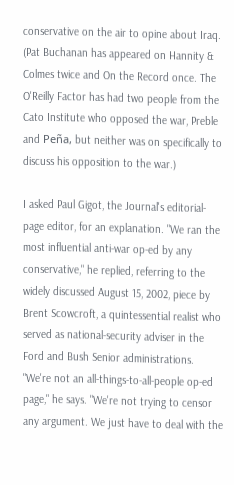conservative on the air to opine about Iraq. (Pat Buchanan has appeared on Hannity & Colmes twice and On the Record once. The O'Reilly Factor has had two people from the Cato Institute who opposed the war, Preble and Peña, but neither was on specifically to discuss his opposition to the war.)

I asked Paul Gigot, the Journal's editorial-page editor, for an explanation. "We ran the most influential anti-war op-ed by any conservative," he replied, referring to the widely discussed August 15, 2002, piece by Brent Scowcroft, a quintessential realist who served as national-security adviser in the Ford and Bush Senior administrations. "We're not an all-things-to-all-people op-ed page," he says. "We're not trying to censor any argument. We just have to deal with the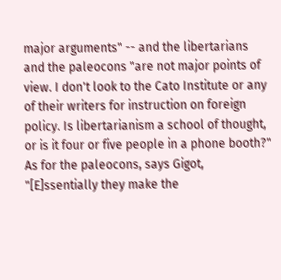major arguments" -- and the libertarians and the paleocons "are not major points of view. I don't look to the Cato Institute or any of their writers for instruction on foreign policy. Is libertarianism a school of thought, or is it four or five people in a phone booth?" As for the paleocons, says Gigot, "[E]ssentially they make the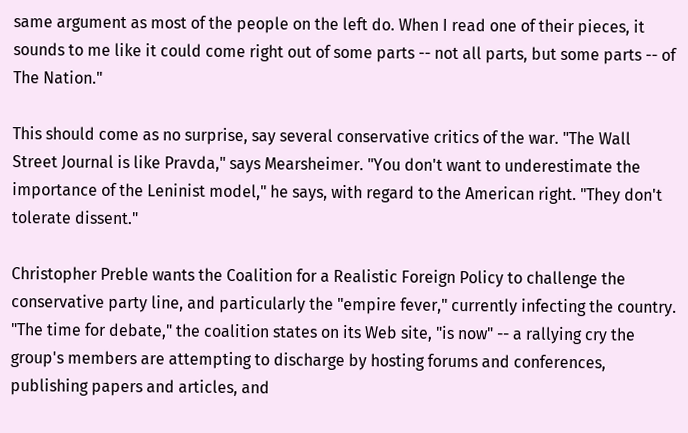same argument as most of the people on the left do. When I read one of their pieces, it sounds to me like it could come right out of some parts -- not all parts, but some parts -- of The Nation."

This should come as no surprise, say several conservative critics of the war. "The Wall Street Journal is like Pravda," says Mearsheimer. "You don't want to underestimate the importance of the Leninist model," he says, with regard to the American right. "They don't tolerate dissent."

Christopher Preble wants the Coalition for a Realistic Foreign Policy to challenge the conservative party line, and particularly the "empire fever," currently infecting the country. "The time for debate," the coalition states on its Web site, "is now" -- a rallying cry the group's members are attempting to discharge by hosting forums and conferences, publishing papers and articles, and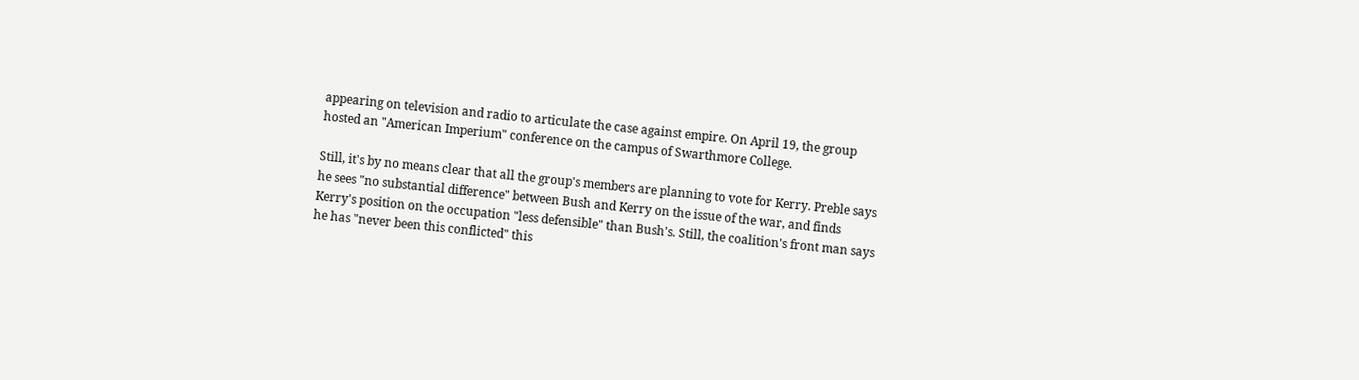appearing on television and radio to articulate the case against empire. On April 19, the group hosted an "American Imperium" conference on the campus of Swarthmore College.

Still, it's by no means clear that all the group's members are planning to vote for Kerry. Preble says he sees "no substantial difference" between Bush and Kerry on the issue of the war, and finds Kerry's position on the occupation "less defensible" than Bush's. Still, the coalition's front man says he has "never been this conflicted" this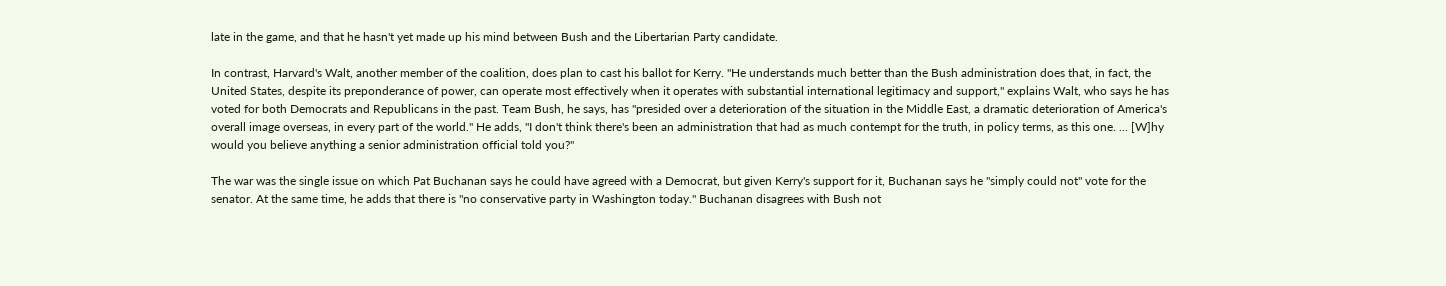late in the game, and that he hasn't yet made up his mind between Bush and the Libertarian Party candidate.

In contrast, Harvard's Walt, another member of the coalition, does plan to cast his ballot for Kerry. "He understands much better than the Bush administration does that, in fact, the United States, despite its preponderance of power, can operate most effectively when it operates with substantial international legitimacy and support," explains Walt, who says he has voted for both Democrats and Republicans in the past. Team Bush, he says, has "presided over a deterioration of the situation in the Middle East, a dramatic deterioration of America's overall image overseas, in every part of the world." He adds, "I don't think there's been an administration that had as much contempt for the truth, in policy terms, as this one. ... [W]hy would you believe anything a senior administration official told you?"

The war was the single issue on which Pat Buchanan says he could have agreed with a Democrat, but given Kerry's support for it, Buchanan says he "simply could not" vote for the senator. At the same time, he adds that there is "no conservative party in Washington today." Buchanan disagrees with Bush not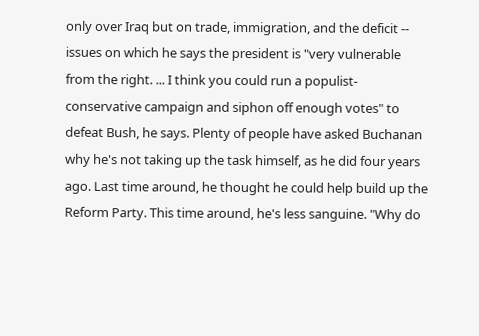only over Iraq but on trade, immigration, and the deficit -- issues on which he says the president is "very vulnerable from the right. ... I think you could run a populist-conservative campaign and siphon off enough votes" to defeat Bush, he says. Plenty of people have asked Buchanan why he's not taking up the task himself, as he did four years ago. Last time around, he thought he could help build up the Reform Party. This time around, he's less sanguine. "Why do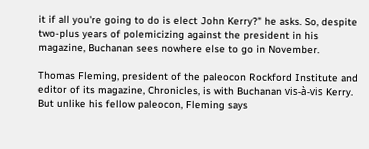it if all you're going to do is elect John Kerry?" he asks. So, despite two-plus years of polemicizing against the president in his magazine, Buchanan sees nowhere else to go in November.

Thomas Fleming, president of the paleocon Rockford Institute and editor of its magazine, Chronicles, is with Buchanan vis-à-vis Kerry. But unlike his fellow paleocon, Fleming says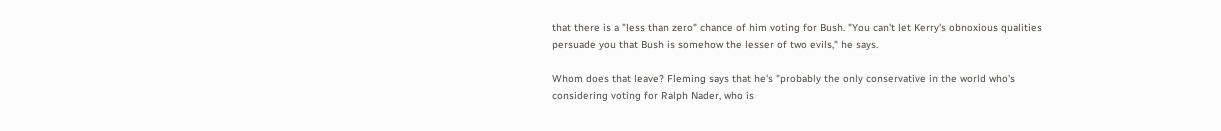that there is a "less than zero" chance of him voting for Bush. "You can't let Kerry's obnoxious qualities persuade you that Bush is somehow the lesser of two evils," he says.

Whom does that leave? Fleming says that he's "probably the only conservative in the world who's considering voting for Ralph Nader, who is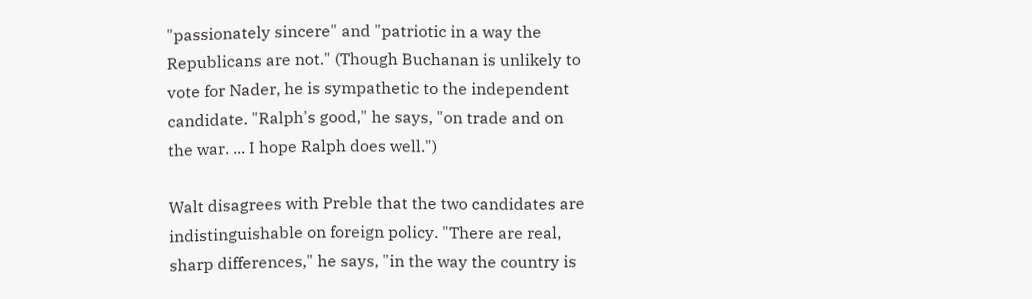"passionately sincere" and "patriotic in a way the Republicans are not." (Though Buchanan is unlikely to vote for Nader, he is sympathetic to the independent candidate. "Ralph's good," he says, "on trade and on the war. ... I hope Ralph does well.")

Walt disagrees with Preble that the two candidates are indistinguishable on foreign policy. "There are real, sharp differences," he says, "in the way the country is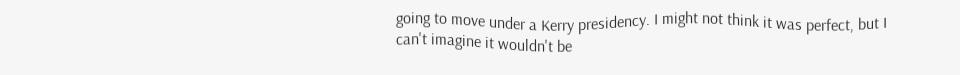going to move under a Kerry presidency. I might not think it was perfect, but I can't imagine it wouldn't be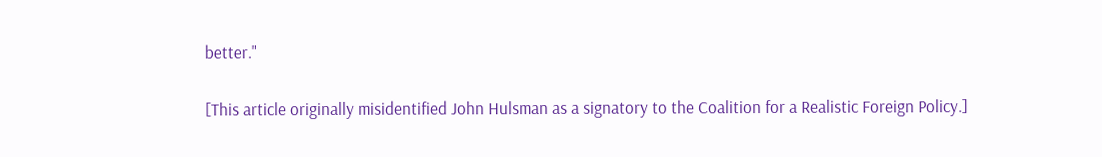better."

[This article originally misidentified John Hulsman as a signatory to the Coalition for a Realistic Foreign Policy.]